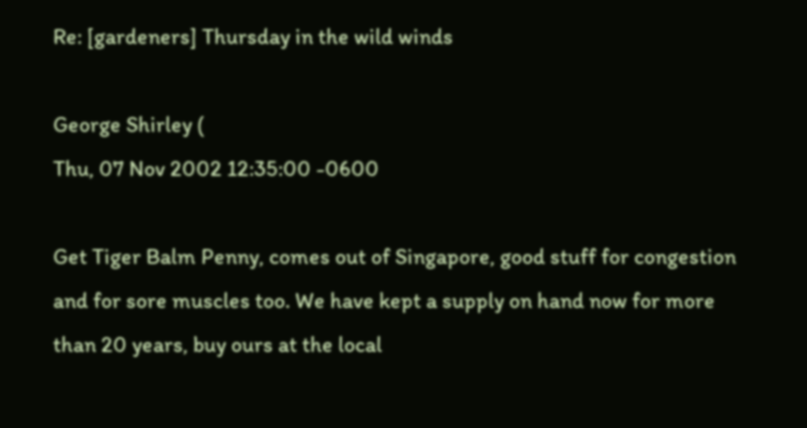Re: [gardeners] Thursday in the wild winds

George Shirley (
Thu, 07 Nov 2002 12:35:00 -0600

Get Tiger Balm Penny, comes out of Singapore, good stuff for congestion
and for sore muscles too. We have kept a supply on hand now for more
than 20 years, buy ours at the local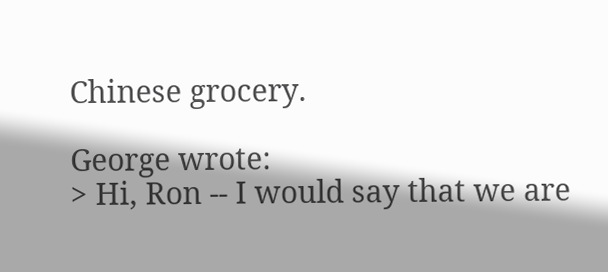Chinese grocery.

George wrote:
> Hi, Ron -- I would say that we are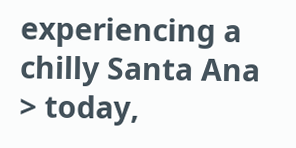experiencing a chilly Santa Ana
> today,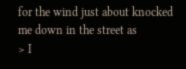for the wind just about knocked me down in the street as
> I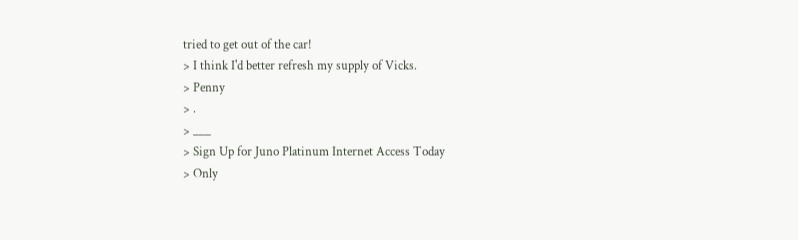tried to get out of the car!
> I think I'd better refresh my supply of Vicks.
> Penny
> .
> ___
> Sign Up for Juno Platinum Internet Access Today
> Only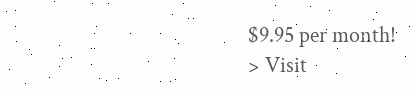$9.95 per month!
> Visit